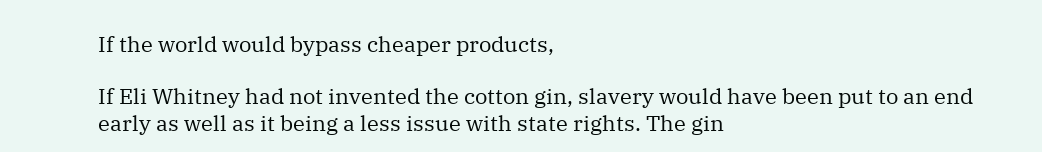If the world would bypass cheaper products,

If Eli Whitney had not invented the cotton gin, slavery would have been put to an end early as well as it being a less issue with state rights. The gin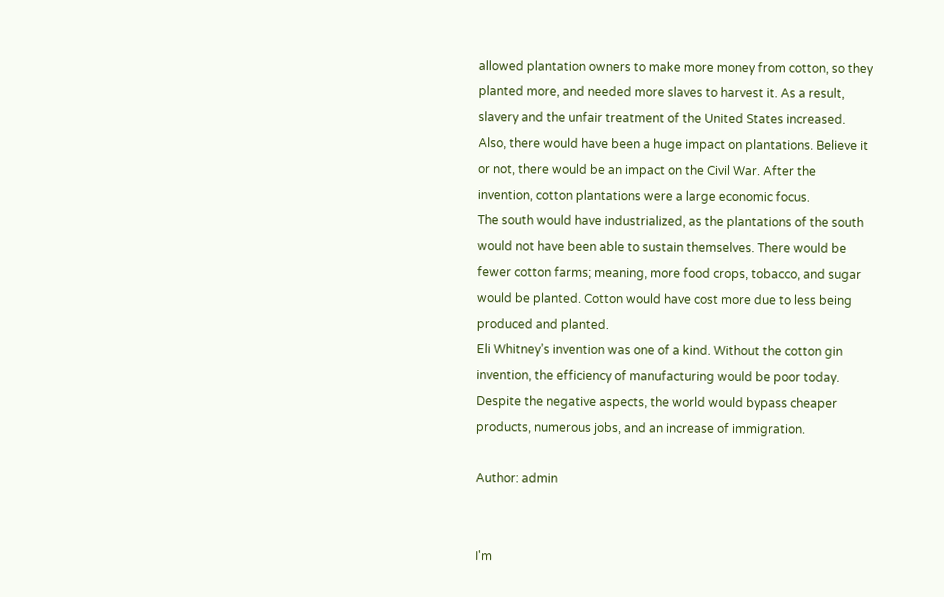allowed plantation owners to make more money from cotton, so they planted more, and needed more slaves to harvest it. As a result, slavery and the unfair treatment of the United States increased. Also, there would have been a huge impact on plantations. Believe it or not, there would be an impact on the Civil War. After the invention, cotton plantations were a large economic focus.
The south would have industrialized, as the plantations of the south would not have been able to sustain themselves. There would be fewer cotton farms; meaning, more food crops, tobacco, and sugar would be planted. Cotton would have cost more due to less being produced and planted.
Eli Whitney’s invention was one of a kind. Without the cotton gin invention, the efficiency of manufacturing would be poor today. Despite the negative aspects, the world would bypass cheaper products, numerous jobs, and an increase of immigration.

Author: admin


I'm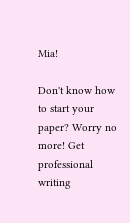Mia!

Don't know how to start your paper? Worry no more! Get professional writing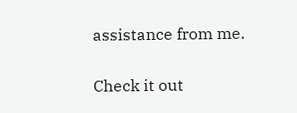assistance from me.

Check it out